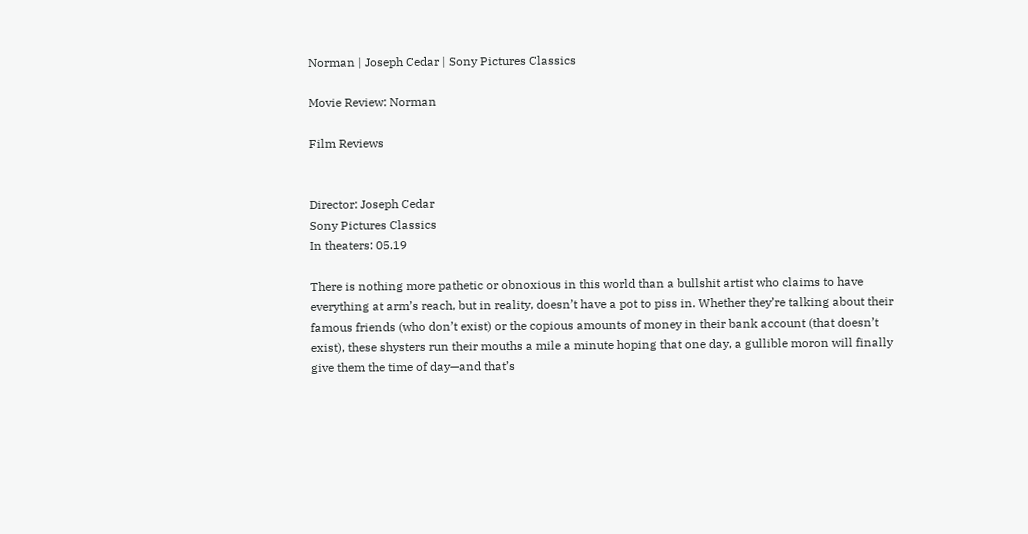Norman | Joseph Cedar | Sony Pictures Classics

Movie Review: Norman

Film Reviews


Director: Joseph Cedar
Sony Pictures Classics
In theaters: 05.19

There is nothing more pathetic or obnoxious in this world than a bullshit artist who claims to have everything at arm’s reach, but in reality, doesn’t have a pot to piss in. Whether they’re talking about their famous friends (who don’t exist) or the copious amounts of money in their bank account (that doesn’t exist), these shysters run their mouths a mile a minute hoping that one day, a gullible moron will finally give them the time of day—and that’s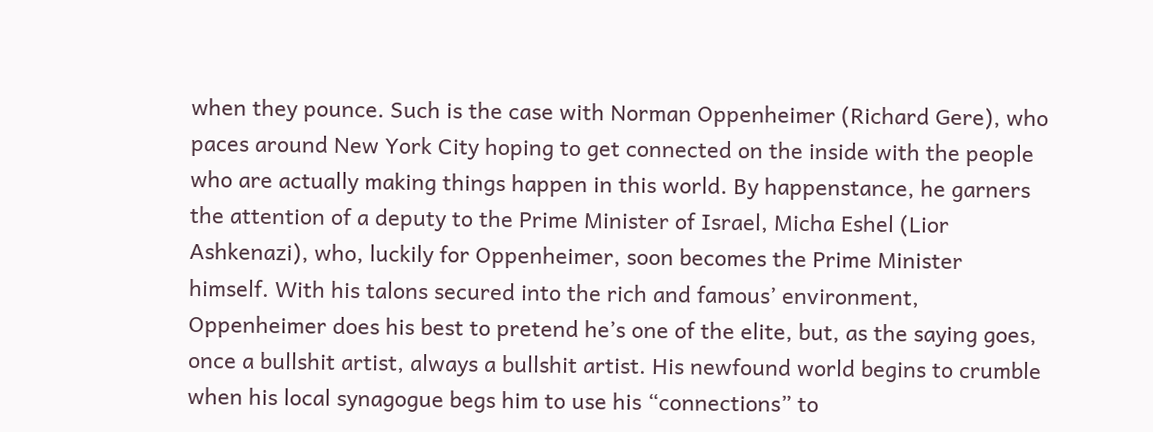when they pounce. Such is the case with Norman Oppenheimer (Richard Gere), who paces around New York City hoping to get connected on the inside with the people who are actually making things happen in this world. By happenstance, he garners the attention of a deputy to the Prime Minister of Israel, Micha Eshel (Lior Ashkenazi), who, luckily for Oppenheimer, soon becomes the Prime Minister himself. With his talons secured into the rich and famous’ environment, Oppenheimer does his best to pretend he’s one of the elite, but, as the saying goes, once a bullshit artist, always a bullshit artist. His newfound world begins to crumble when his local synagogue begs him to use his “connections” to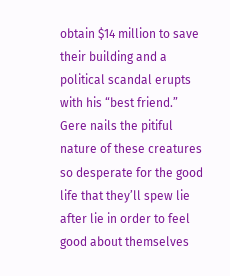obtain $14 million to save their building and a political scandal erupts with his “best friend.” Gere nails the pitiful nature of these creatures so desperate for the good life that they’ll spew lie after lie in order to feel good about themselves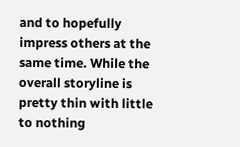and to hopefully impress others at the same time. While the overall storyline is pretty thin with little to nothing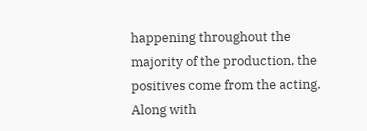happening throughout the majority of the production, the positives come from the acting. Along with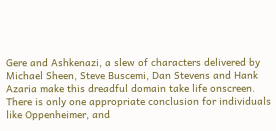Gere and Ashkenazi, a slew of characters delivered by Michael Sheen, Steve Buscemi, Dan Stevens and Hank Azaria make this dreadful domain take life onscreen. There is only one appropriate conclusion for individuals like Oppenheimer, and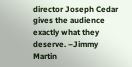director Joseph Cedar gives the audience exactly what they deserve. –Jimmy Martin